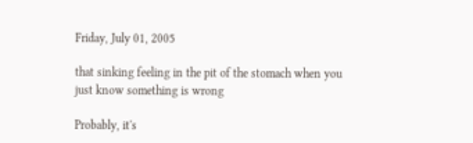Friday, July 01, 2005

that sinking feeling in the pit of the stomach when you just know something is wrong

Probably, it's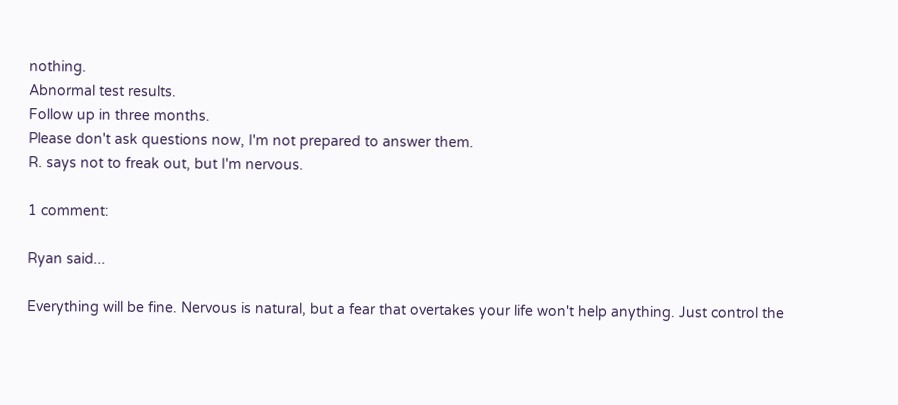nothing.
Abnormal test results.
Follow up in three months.
Please don't ask questions now, I'm not prepared to answer them.
R. says not to freak out, but I'm nervous.

1 comment:

Ryan said...

Everything will be fine. Nervous is natural, but a fear that overtakes your life won't help anything. Just control the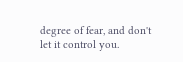degree of fear, and don't let it control you.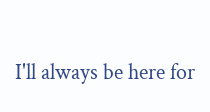I'll always be here for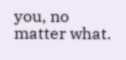you, no matter what.